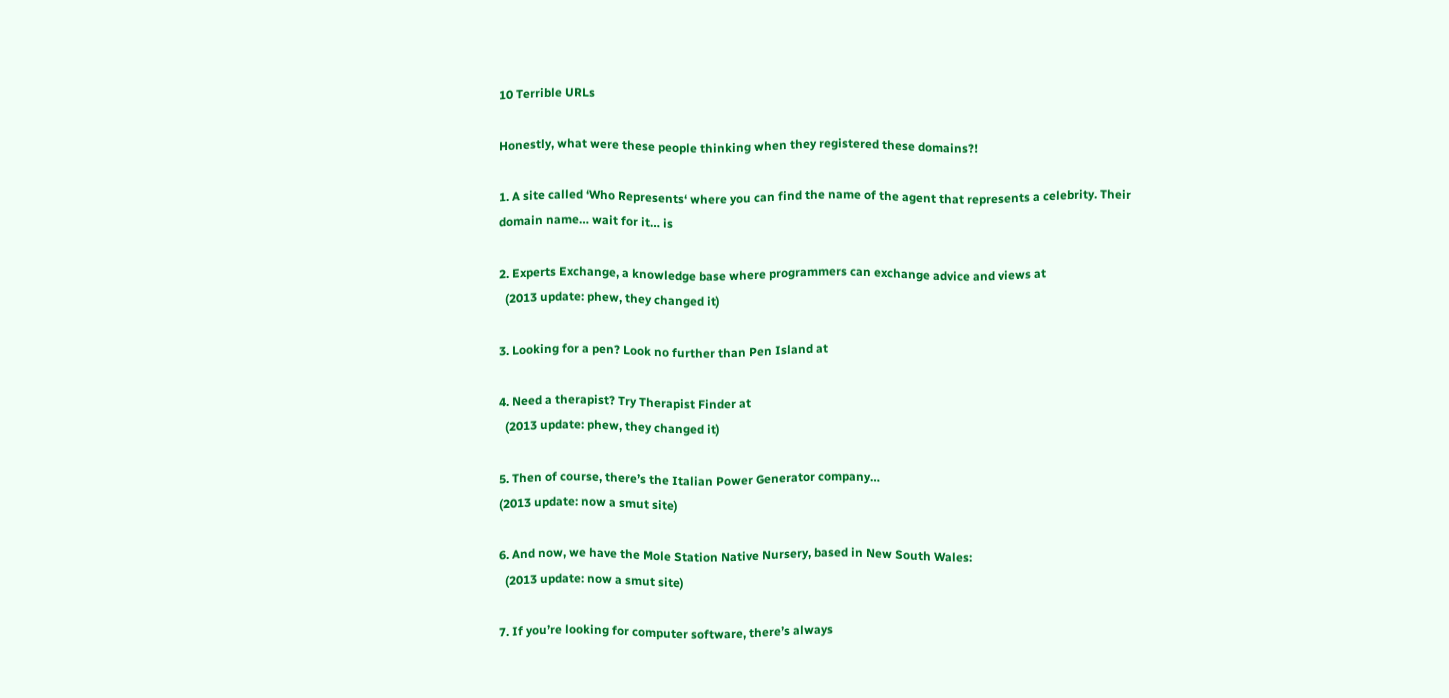10 Terrible URLs

Honestly, what were these people thinking when they registered these domains?!

1. A site called ‘Who Represents‘ where you can find the name of the agent that represents a celebrity. Their domain name… wait for it… is

2. Experts Exchange, a knowledge base where programmers can exchange advice and views at
  (2013 update: phew, they changed it)

3. Looking for a pen? Look no further than Pen Island at

4. Need a therapist? Try Therapist Finder at
  (2013 update: phew, they changed it)

5. Then of course, there’s the Italian Power Generator company…
(2013 update: now a smut site)

6. And now, we have the Mole Station Native Nursery, based in New South Wales:
  (2013 update: now a smut site)

7. If you’re looking for computer software, there’s always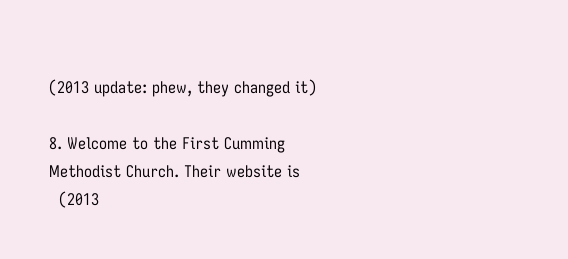(2013 update: phew, they changed it)

8. Welcome to the First Cumming Methodist Church. Their website is
  (2013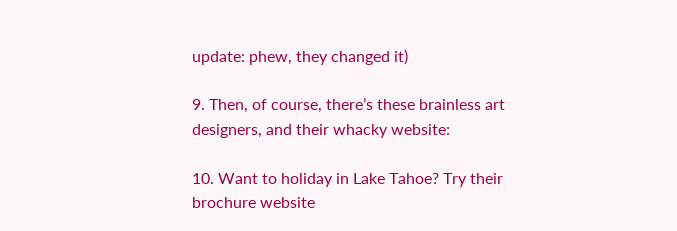update: phew, they changed it)

9. Then, of course, there’s these brainless art designers, and their whacky website:

10. Want to holiday in Lake Tahoe? Try their brochure website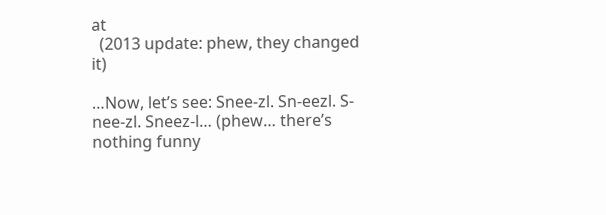at
  (2013 update: phew, they changed it)

…Now, let’s see: Snee-zl. Sn-eezl. S-nee-zl. Sneez-l… (phew… there’s nothing funny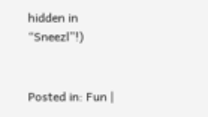hidden in “Sneezl”!)


Posted in: Fun |